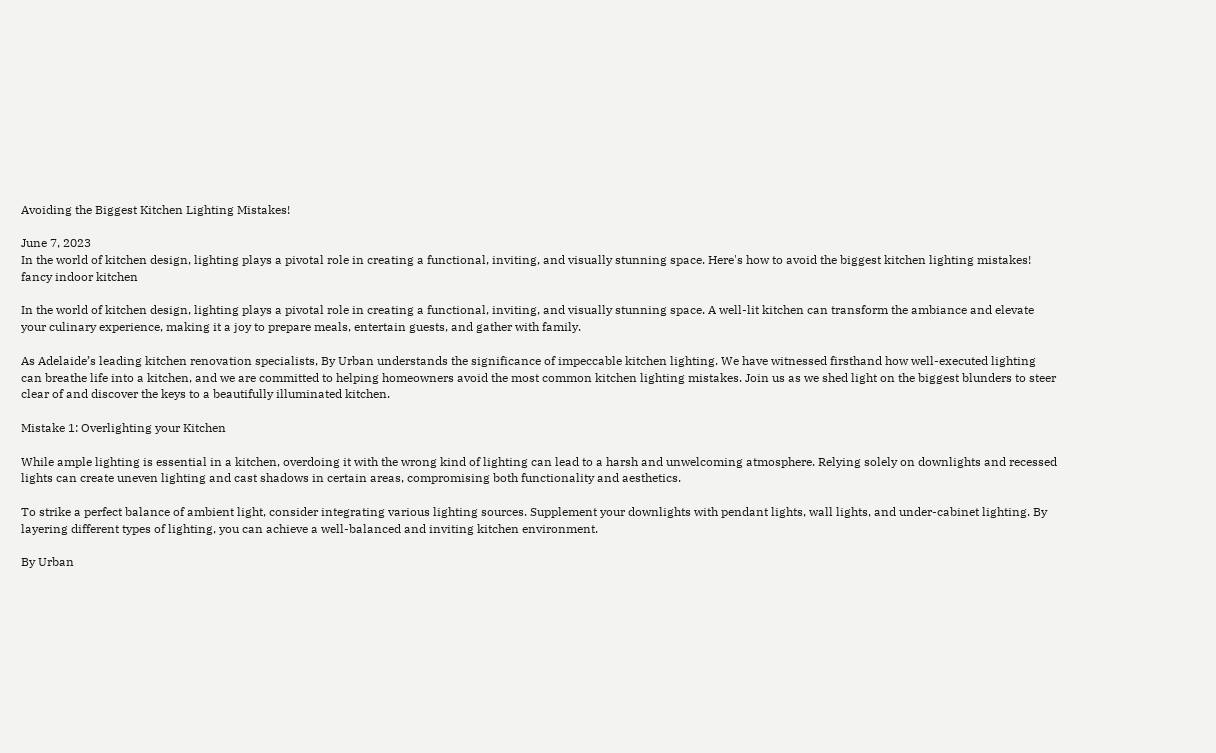Avoiding the Biggest Kitchen Lighting Mistakes!

June 7, 2023
In the world of kitchen design, lighting plays a pivotal role in creating a functional, inviting, and visually stunning space. Here's how to avoid the biggest kitchen lighting mistakes!
fancy indoor kitchen

In the world of kitchen design, lighting plays a pivotal role in creating a functional, inviting, and visually stunning space. A well-lit kitchen can transform the ambiance and elevate your culinary experience, making it a joy to prepare meals, entertain guests, and gather with family.

As Adelaide’s leading kitchen renovation specialists, By Urban understands the significance of impeccable kitchen lighting. We have witnessed firsthand how well-executed lighting can breathe life into a kitchen, and we are committed to helping homeowners avoid the most common kitchen lighting mistakes. Join us as we shed light on the biggest blunders to steer clear of and discover the keys to a beautifully illuminated kitchen.

Mistake 1: Overlighting your Kitchen

While ample lighting is essential in a kitchen, overdoing it with the wrong kind of lighting can lead to a harsh and unwelcoming atmosphere. Relying solely on downlights and recessed lights can create uneven lighting and cast shadows in certain areas, compromising both functionality and aesthetics.

To strike a perfect balance of ambient light, consider integrating various lighting sources. Supplement your downlights with pendant lights, wall lights, and under-cabinet lighting. By layering different types of lighting, you can achieve a well-balanced and inviting kitchen environment.

By Urban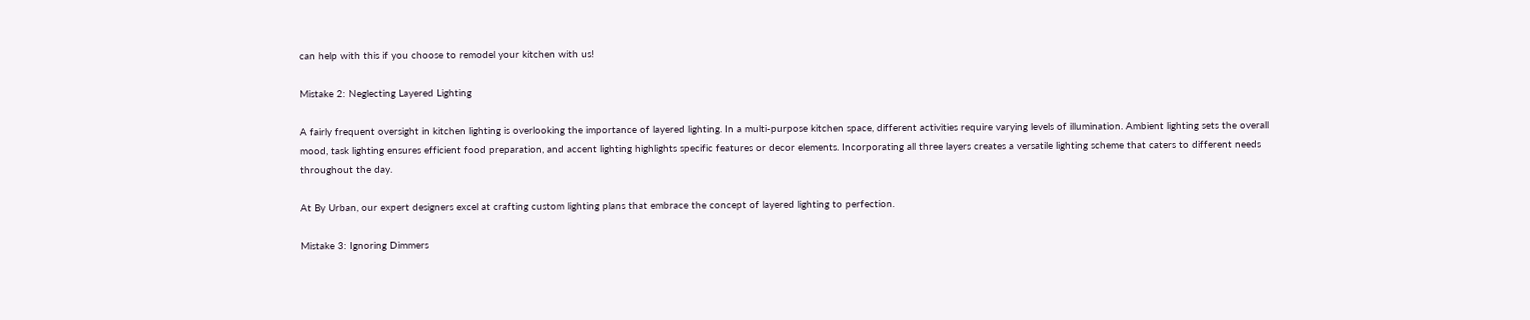can help with this if you choose to remodel your kitchen with us!

Mistake 2: Neglecting Layered Lighting

A fairly frequent oversight in kitchen lighting is overlooking the importance of layered lighting. In a multi-purpose kitchen space, different activities require varying levels of illumination. Ambient lighting sets the overall mood, task lighting ensures efficient food preparation, and accent lighting highlights specific features or decor elements. Incorporating all three layers creates a versatile lighting scheme that caters to different needs throughout the day.

At By Urban, our expert designers excel at crafting custom lighting plans that embrace the concept of layered lighting to perfection.

Mistake 3: Ignoring Dimmers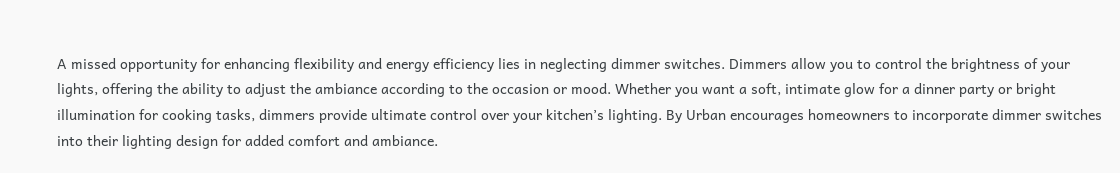A missed opportunity for enhancing flexibility and energy efficiency lies in neglecting dimmer switches. Dimmers allow you to control the brightness of your lights, offering the ability to adjust the ambiance according to the occasion or mood. Whether you want a soft, intimate glow for a dinner party or bright illumination for cooking tasks, dimmers provide ultimate control over your kitchen’s lighting. By Urban encourages homeowners to incorporate dimmer switches into their lighting design for added comfort and ambiance.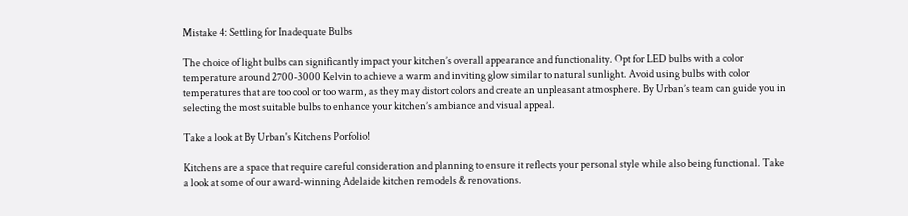Mistake 4: Settling for Inadequate Bulbs

The choice of light bulbs can significantly impact your kitchen’s overall appearance and functionality. Opt for LED bulbs with a color temperature around 2700-3000 Kelvin to achieve a warm and inviting glow similar to natural sunlight. Avoid using bulbs with color temperatures that are too cool or too warm, as they may distort colors and create an unpleasant atmosphere. By Urban’s team can guide you in selecting the most suitable bulbs to enhance your kitchen’s ambiance and visual appeal.

Take a look at By Urban's Kitchens Porfolio!

Kitchens are a space that require careful consideration and planning to ensure it reflects your personal style while also being functional. Take a look at some of our award-winning Adelaide kitchen remodels & renovations.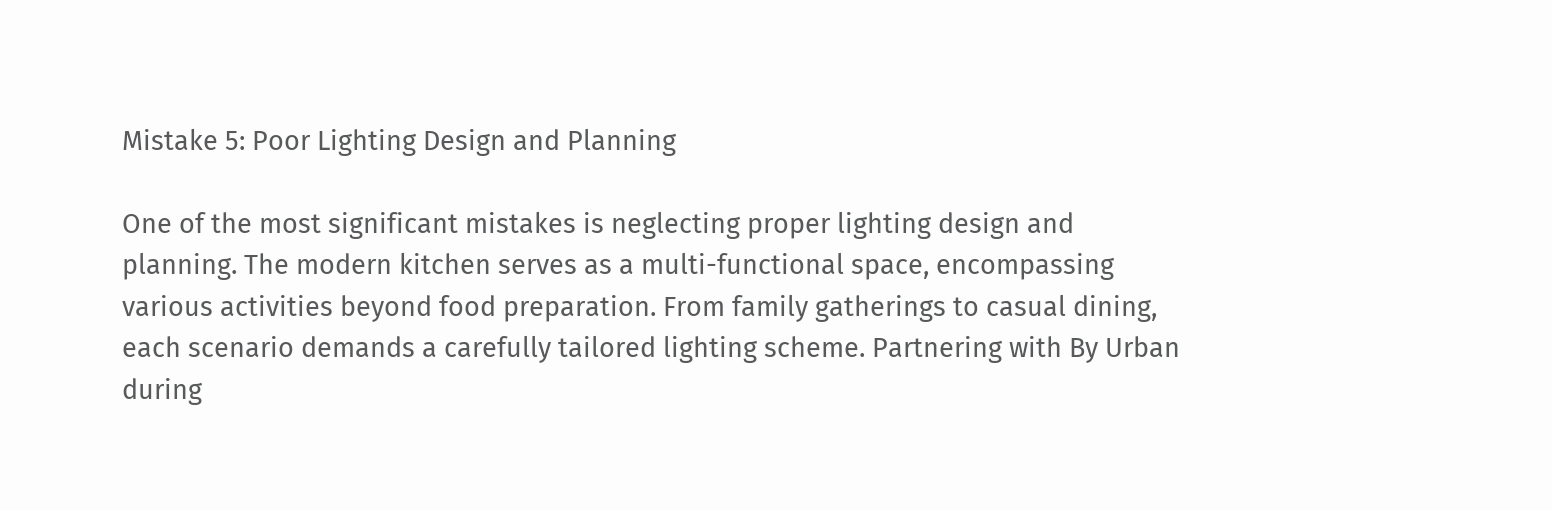Mistake 5: Poor Lighting Design and Planning

One of the most significant mistakes is neglecting proper lighting design and planning. The modern kitchen serves as a multi-functional space, encompassing various activities beyond food preparation. From family gatherings to casual dining, each scenario demands a carefully tailored lighting scheme. Partnering with By Urban during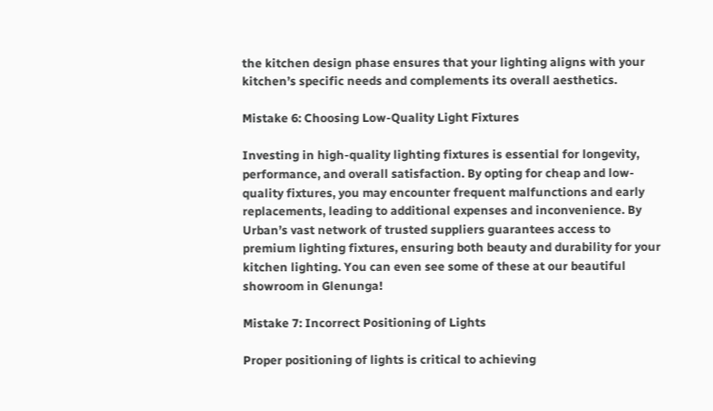the kitchen design phase ensures that your lighting aligns with your kitchen’s specific needs and complements its overall aesthetics.

Mistake 6: Choosing Low-Quality Light Fixtures

Investing in high-quality lighting fixtures is essential for longevity, performance, and overall satisfaction. By opting for cheap and low-quality fixtures, you may encounter frequent malfunctions and early replacements, leading to additional expenses and inconvenience. By Urban’s vast network of trusted suppliers guarantees access to premium lighting fixtures, ensuring both beauty and durability for your kitchen lighting. You can even see some of these at our beautiful showroom in Glenunga!

Mistake 7: Incorrect Positioning of Lights

Proper positioning of lights is critical to achieving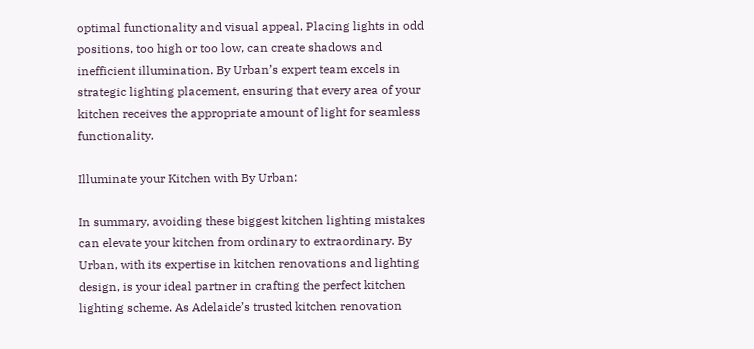optimal functionality and visual appeal. Placing lights in odd positions, too high or too low, can create shadows and inefficient illumination. By Urban’s expert team excels in strategic lighting placement, ensuring that every area of your kitchen receives the appropriate amount of light for seamless functionality.

Illuminate your Kitchen with By Urban:

In summary, avoiding these biggest kitchen lighting mistakes can elevate your kitchen from ordinary to extraordinary. By Urban, with its expertise in kitchen renovations and lighting design, is your ideal partner in crafting the perfect kitchen lighting scheme. As Adelaide’s trusted kitchen renovation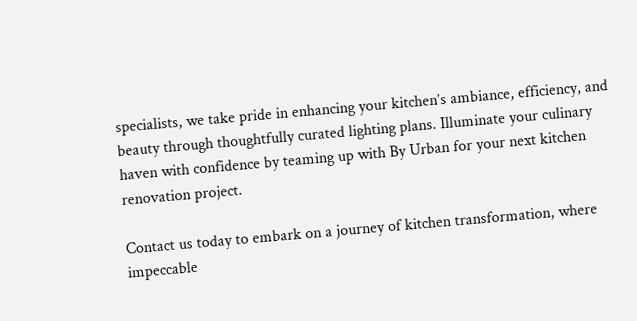specialists, we take pride in enhancing your kitchen’s ambiance, efficiency, and beauty through thoughtfully curated lighting plans. Illuminate your culinary haven with confidence by teaming up with By Urban for your next kitchen renovation project.

Contact us today to embark on a journey of kitchen transformation, where impeccable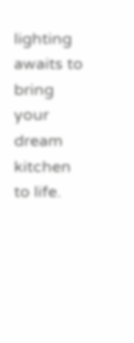lighting awaits to bring your dream kitchen to life.